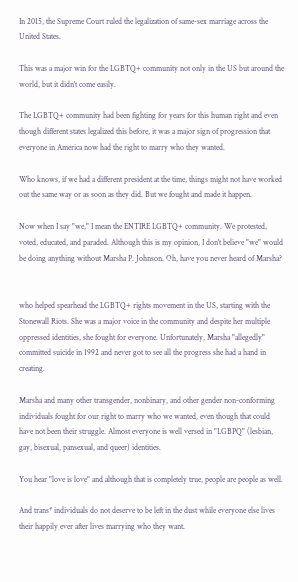In 2015, the Supreme Court ruled the legalization of same-sex marriage across the United States.

This was a major win for the LGBTQ+ community not only in the US but around the world, but it didn't come easily.

The LGBTQ+ community had been fighting for years for this human right and even though different states legalized this before, it was a major sign of progression that everyone in America now had the right to marry who they wanted.

Who knows, if we had a different president at the time, things might not have worked out the same way or as soon as they did. But we fought and made it happen.

Now when I say "we," I mean the ENTIRE LGBTQ+ community. We protested, voted, educated, and paraded. Although this is my opinion, I don't believe "we" would be doing anything without Marsha P. Johnson. Oh, have you never heard of Marsha?


who helped spearhead the LGBTQ+ rights movement in the US, starting with the Stonewall Riots. She was a major voice in the community and despite her multiple oppressed identities, she fought for everyone. Unfortunately, Marsha "allegedly" committed suicide in 1992 and never got to see all the progress she had a hand in creating.

Marsha and many other transgender, nonbinary, and other gender non-conforming individuals fought for our right to marry who we wanted, even though that could have not been their struggle. Almost everyone is well versed in "LGBPQ" (lesbian, gay, bisexual, pansexual, and queer) identities.

You hear "love is love" and although that is completely true, people are people as well.

And trans* individuals do not deserve to be left in the dust while everyone else lives their happily ever after lives marrying who they want.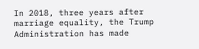In 2018, three years after marriage equality, the Trump Administration has made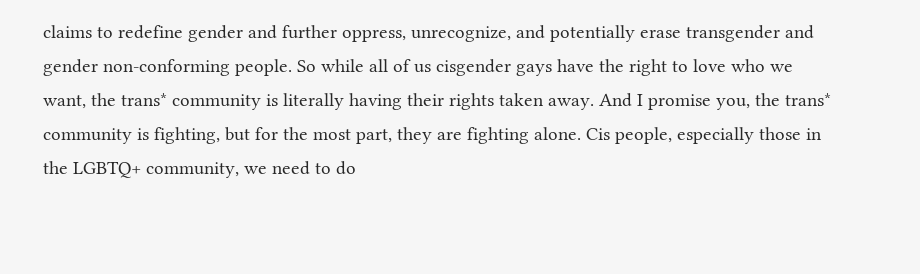claims to redefine gender and further oppress, unrecognize, and potentially erase transgender and gender non-conforming people. So while all of us cisgender gays have the right to love who we want, the trans* community is literally having their rights taken away. And I promise you, the trans* community is fighting, but for the most part, they are fighting alone. Cis people, especially those in the LGBTQ+ community, we need to do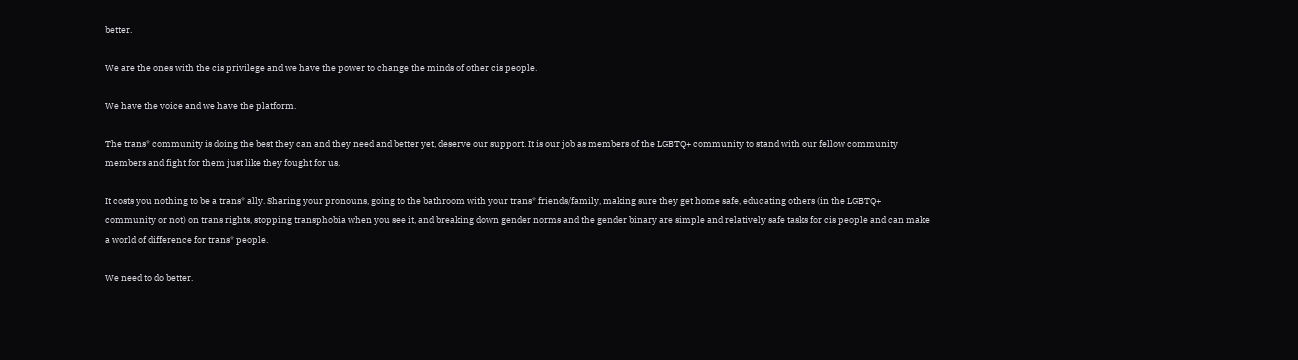better.

We are the ones with the cis privilege and we have the power to change the minds of other cis people.

We have the voice and we have the platform.

The trans* community is doing the best they can and they need and better yet, deserve our support. It is our job as members of the LGBTQ+ community to stand with our fellow community members and fight for them just like they fought for us.

It costs you nothing to be a trans* ally. Sharing your pronouns, going to the bathroom with your trans* friends/family, making sure they get home safe, educating others (in the LGBTQ+ community or not) on trans rights, stopping transphobia when you see it, and breaking down gender norms and the gender binary are simple and relatively safe tasks for cis people and can make a world of difference for trans* people.

We need to do better.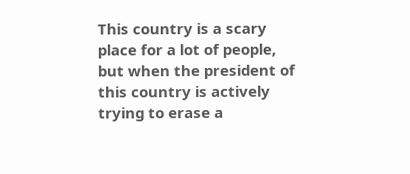This country is a scary place for a lot of people, but when the president of this country is actively trying to erase a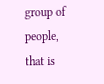group of people, that is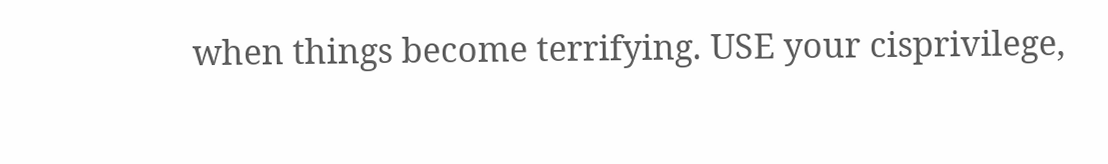when things become terrifying. USE your cisprivilege,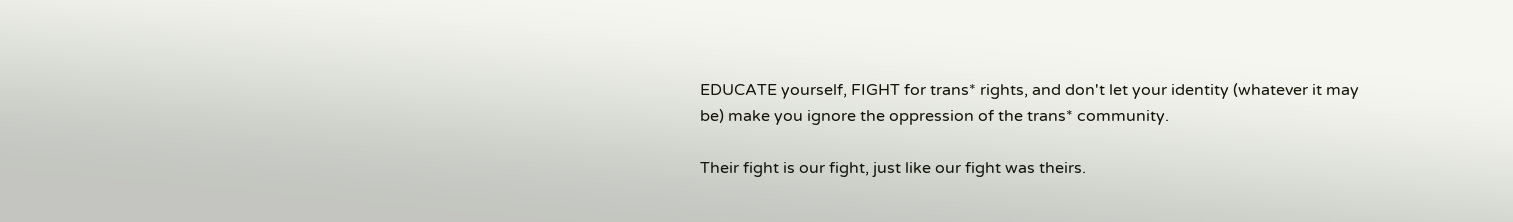EDUCATE yourself, FIGHT for trans* rights, and don't let your identity (whatever it may be) make you ignore the oppression of the trans* community.

Their fight is our fight, just like our fight was theirs.